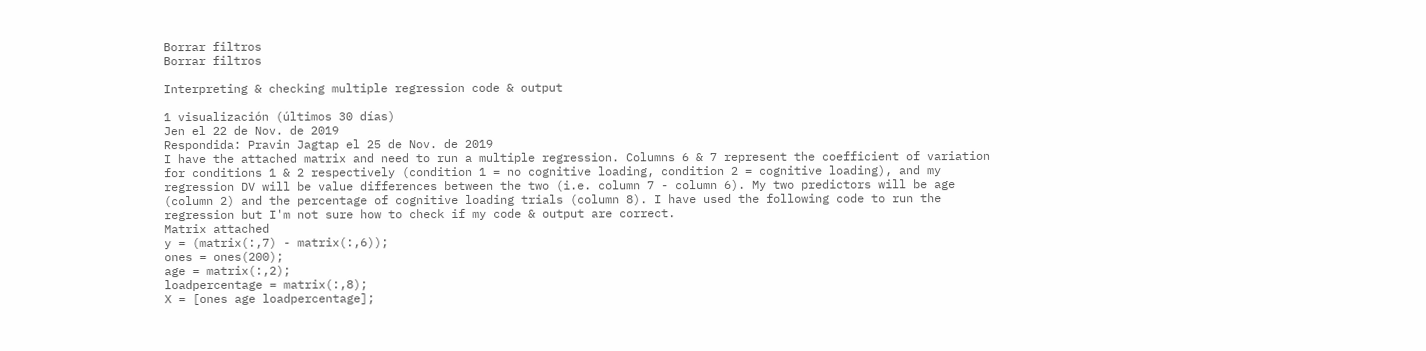Borrar filtros
Borrar filtros

Interpreting & checking multiple regression code & output

1 visualización (últimos 30 días)
Jen el 22 de Nov. de 2019
Respondida: Pravin Jagtap el 25 de Nov. de 2019
I have the attached matrix and need to run a multiple regression. Columns 6 & 7 represent the coefficient of variation for conditions 1 & 2 respectively (condition 1 = no cognitive loading, condition 2 = cognitive loading), and my regression DV will be value differences between the two (i.e. column 7 - column 6). My two predictors will be age (column 2) and the percentage of cognitive loading trials (column 8). I have used the following code to run the regression but I'm not sure how to check if my code & output are correct.
Matrix attached
y = (matrix(:,7) - matrix(:,6));
ones = ones(200);
age = matrix(:,2);
loadpercentage = matrix(:,8);
X = [ones age loadpercentage];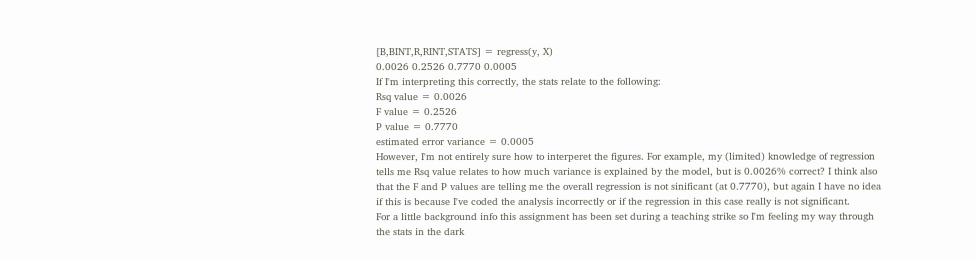[B,BINT,R,RINT,STATS] = regress(y, X)
0.0026 0.2526 0.7770 0.0005
If I'm interpreting this correctly, the stats relate to the following:
Rsq value = 0.0026
F value = 0.2526
P value = 0.7770
estimated error variance = 0.0005
However, I'm not entirely sure how to interperet the figures. For example, my (limited) knowledge of regression tells me Rsq value relates to how much variance is explained by the model, but is 0.0026% correct? I think also that the F and P values are telling me the overall regression is not sinificant (at 0.7770), but again I have no idea if this is because I've coded the analysis incorrectly or if the regression in this case really is not significant.
For a little background info this assignment has been set during a teaching strike so I'm feeling my way through the stats in the dark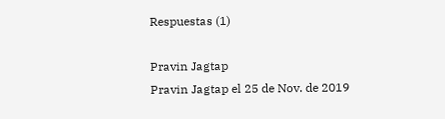Respuestas (1)

Pravin Jagtap
Pravin Jagtap el 25 de Nov. de 2019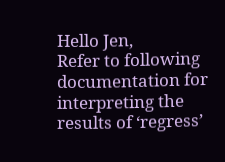Hello Jen,
Refer to following documentation for interpreting the results of ‘regress’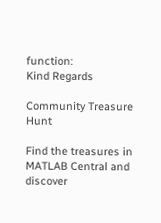function:
Kind Regards

Community Treasure Hunt

Find the treasures in MATLAB Central and discover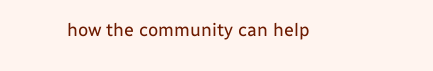how the community can help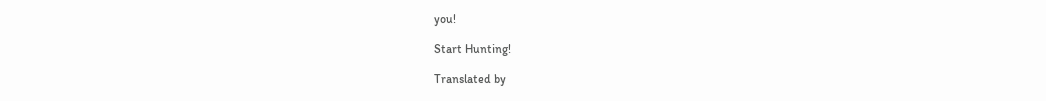you!

Start Hunting!

Translated by